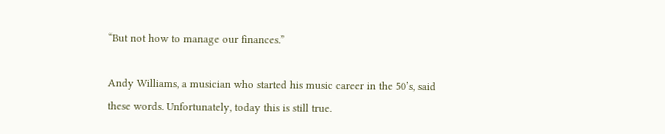“But not how to manage our finances.”

Andy Williams, a musician who started his music career in the 50’s, said these words. Unfortunately, today this is still true.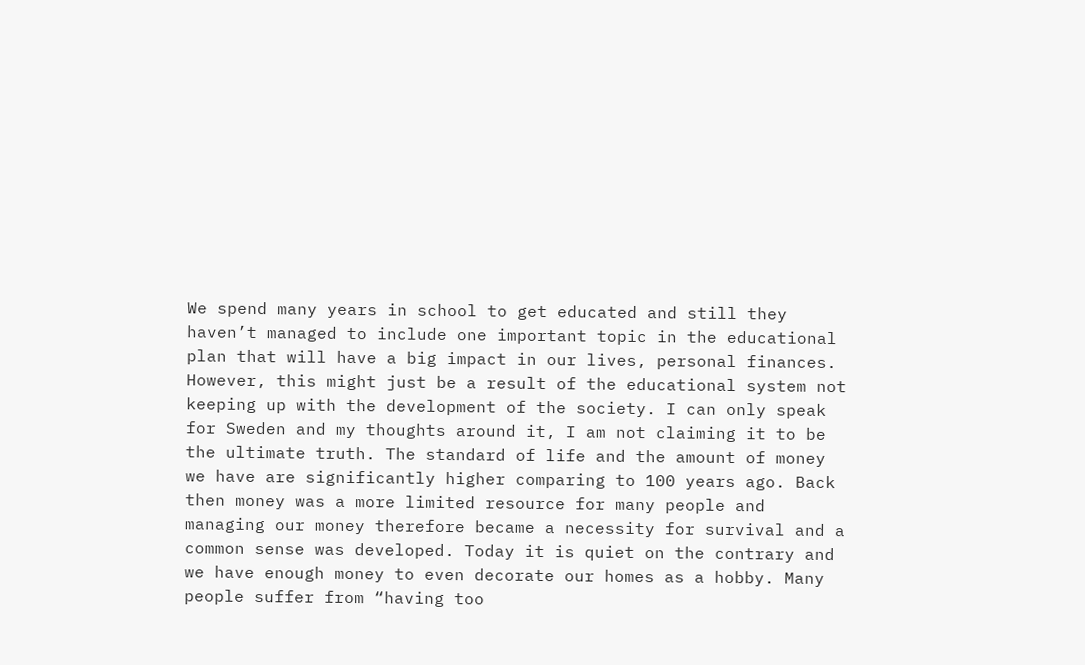We spend many years in school to get educated and still they haven’t managed to include one important topic in the educational plan that will have a big impact in our lives, personal finances. However, this might just be a result of the educational system not keeping up with the development of the society. I can only speak for Sweden and my thoughts around it, I am not claiming it to be the ultimate truth. The standard of life and the amount of money we have are significantly higher comparing to 100 years ago. Back then money was a more limited resource for many people and managing our money therefore became a necessity for survival and a common sense was developed. Today it is quiet on the contrary and we have enough money to even decorate our homes as a hobby. Many people suffer from “having too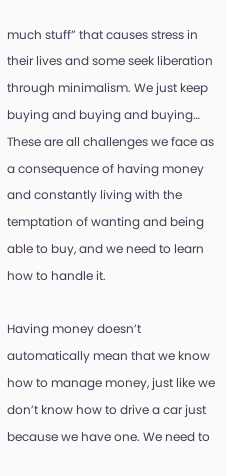much stuff” that causes stress in their lives and some seek liberation through minimalism. We just keep buying and buying and buying… These are all challenges we face as a consequence of having money and constantly living with the temptation of wanting and being able to buy, and we need to learn how to handle it.

Having money doesn’t automatically mean that we know how to manage money, just like we don’t know how to drive a car just because we have one. We need to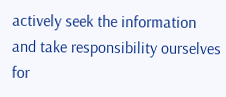actively seek the information and take responsibility ourselves for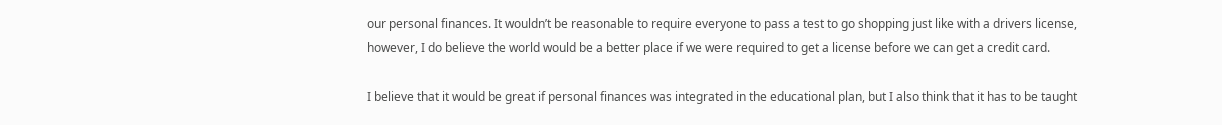our personal finances. It wouldn’t be reasonable to require everyone to pass a test to go shopping just like with a drivers license, however, I do believe the world would be a better place if we were required to get a license before we can get a credit card.

I believe that it would be great if personal finances was integrated in the educational plan, but I also think that it has to be taught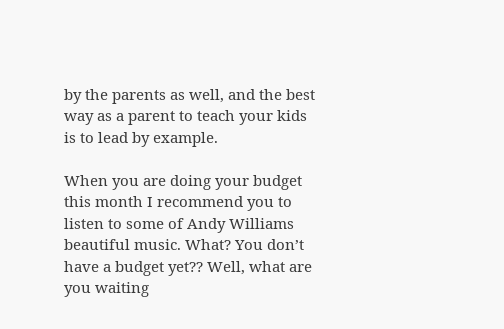by the parents as well, and the best way as a parent to teach your kids is to lead by example.

When you are doing your budget this month I recommend you to listen to some of Andy Williams beautiful music. What? You don’t have a budget yet?? Well, what are you waiting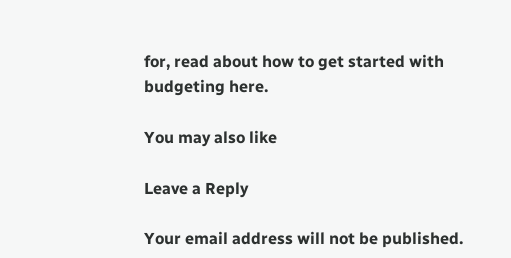for, read about how to get started with budgeting here.

You may also like

Leave a Reply

Your email address will not be published.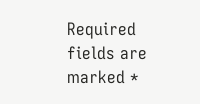Required fields are marked *